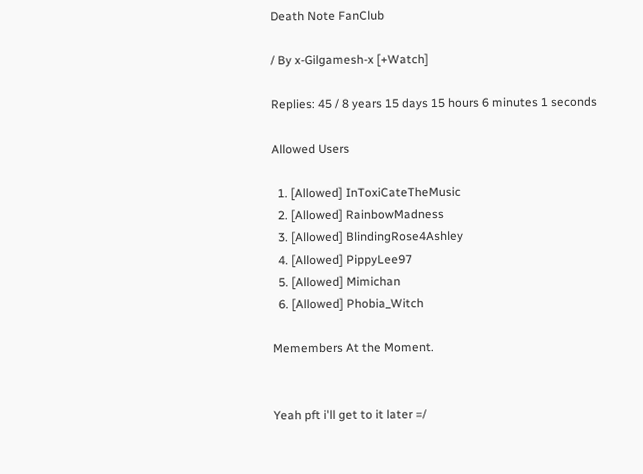Death Note FanClub

/ By x-Gilgamesh-x [+Watch]

Replies: 45 / 8 years 15 days 15 hours 6 minutes 1 seconds

Allowed Users

  1. [Allowed] InToxiCateTheMusic
  2. [Allowed] RainbowMadness
  3. [Allowed] BlindingRose4Ashley
  4. [Allowed] PippyLee97
  5. [Allowed] Mimichan
  6. [Allowed] Phobia_Witch

Memembers At the Moment.


Yeah pft i'll get to it later =/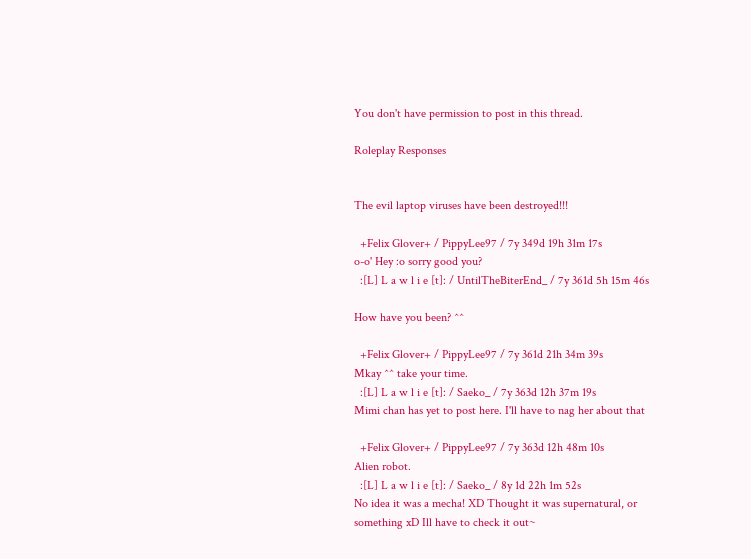You don't have permission to post in this thread.

Roleplay Responses


The evil laptop viruses have been destroyed!!!

  +Felix Glover+ / PippyLee97 / 7y 349d 19h 31m 17s
o-o' Hey :o sorry good you?
  :[L] L a w l i e [t]: / UntilTheBiterEnd_ / 7y 361d 5h 15m 46s

How have you been? ^^

  +Felix Glover+ / PippyLee97 / 7y 361d 21h 34m 39s
Mkay ^^ take your time.
  :[L] L a w l i e [t]: / Saeko_ / 7y 363d 12h 37m 19s
Mimi chan has yet to post here. I'll have to nag her about that

  +Felix Glover+ / PippyLee97 / 7y 363d 12h 48m 10s
Alien robot.
  :[L] L a w l i e [t]: / Saeko_ / 8y 1d 22h 1m 52s
No idea it was a mecha! XD Thought it was supernatural, or something xD Ill have to check it out~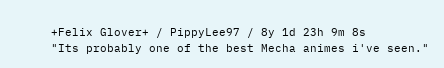+Felix Glover+ / PippyLee97 / 8y 1d 23h 9m 8s
"Its probably one of the best Mecha animes i've seen."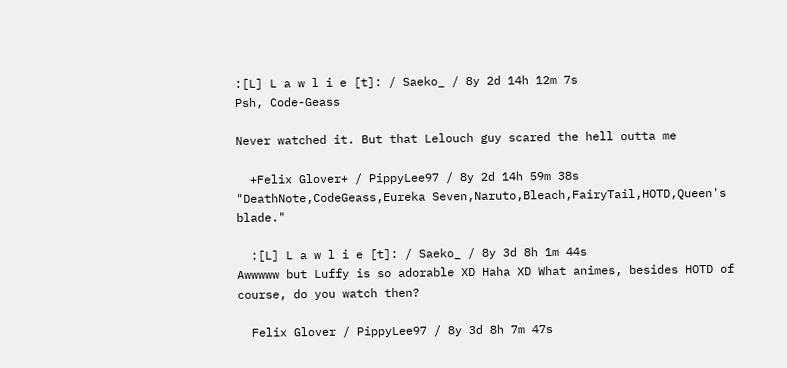:[L] L a w l i e [t]: / Saeko_ / 8y 2d 14h 12m 7s
Psh, Code-Geass

Never watched it. But that Lelouch guy scared the hell outta me

  +Felix Glover+ / PippyLee97 / 8y 2d 14h 59m 38s
"DeathNote,CodeGeass,Eureka Seven,Naruto,Bleach,FairyTail,HOTD,Queen's blade."

  :[L] L a w l i e [t]: / Saeko_ / 8y 3d 8h 1m 44s
Awwwww but Luffy is so adorable XD Haha XD What animes, besides HOTD of course, do you watch then?

  Felix Glover / PippyLee97 / 8y 3d 8h 7m 47s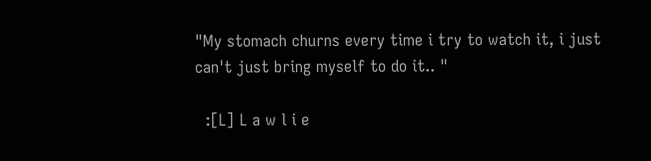"My stomach churns every time i try to watch it, i just can't just bring myself to do it.. "

  :[L] L a w l i e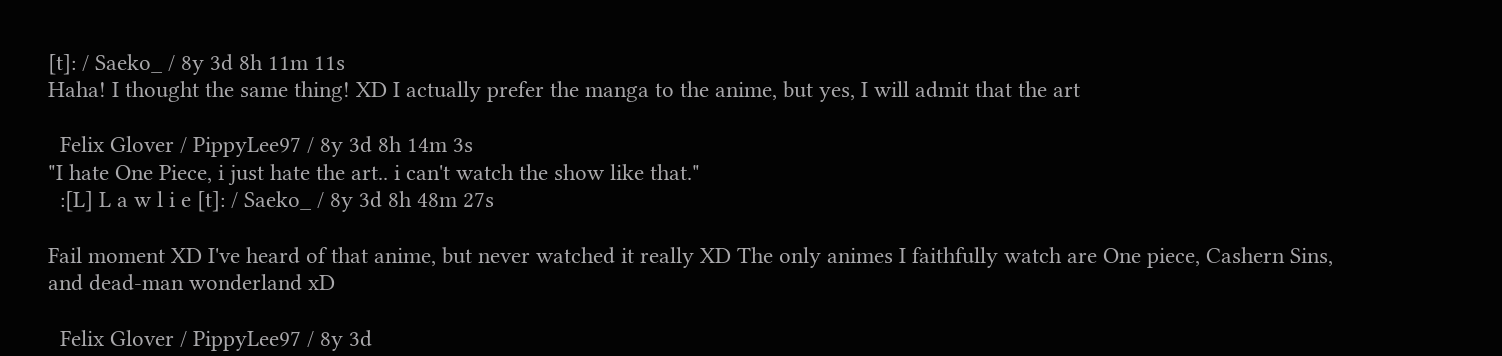[t]: / Saeko_ / 8y 3d 8h 11m 11s
Haha! I thought the same thing! XD I actually prefer the manga to the anime, but yes, I will admit that the art

  Felix Glover / PippyLee97 / 8y 3d 8h 14m 3s
"I hate One Piece, i just hate the art.. i can't watch the show like that."
  :[L] L a w l i e [t]: / Saeko_ / 8y 3d 8h 48m 27s

Fail moment XD I've heard of that anime, but never watched it really XD The only animes I faithfully watch are One piece, Cashern Sins, and dead-man wonderland xD

  Felix Glover / PippyLee97 / 8y 3d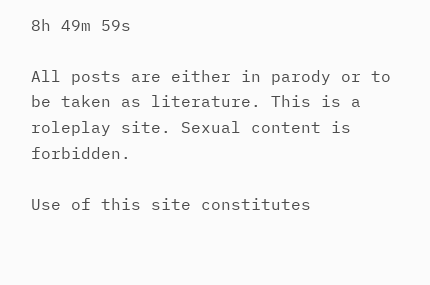8h 49m 59s

All posts are either in parody or to be taken as literature. This is a roleplay site. Sexual content is forbidden.

Use of this site constitutes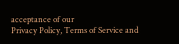acceptance of our
Privacy Policy, Terms of Service and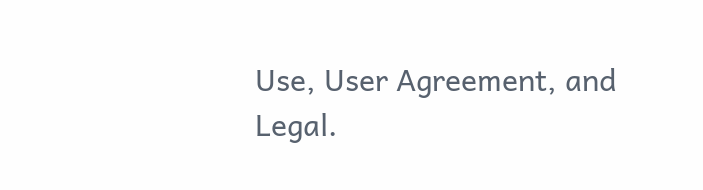Use, User Agreement, and Legal.